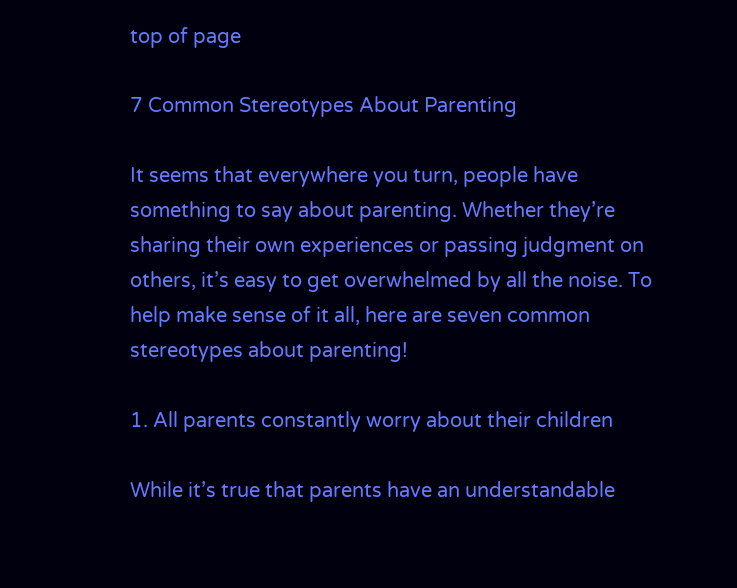top of page

7 Common Stereotypes About Parenting

It seems that everywhere you turn, people have something to say about parenting. Whether they’re sharing their own experiences or passing judgment on others, it’s easy to get overwhelmed by all the noise. To help make sense of it all, here are seven common stereotypes about parenting!

1. All parents constantly worry about their children

While it’s true that parents have an understandable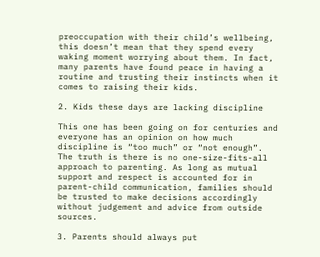preoccupation with their child’s wellbeing, this doesn’t mean that they spend every waking moment worrying about them. In fact, many parents have found peace in having a routine and trusting their instincts when it comes to raising their kids.

2. Kids these days are lacking discipline

This one has been going on for centuries and everyone has an opinion on how much discipline is “too much” or “not enough”. The truth is there is no one-size-fits-all approach to parenting. As long as mutual support and respect is accounted for in parent-child communication, families should be trusted to make decisions accordingly without judgement and advice from outside sources.

3. Parents should always put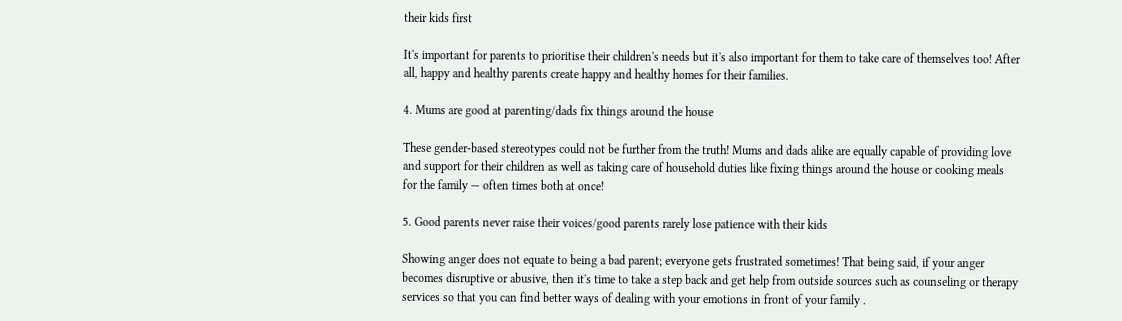their kids first

It's important for parents to prioritise their children's needs but it's also important for them to take care of themselves too! After all, happy and healthy parents create happy and healthy homes for their families.

4. Mums are good at parenting/dads fix things around the house

These gender-based stereotypes could not be further from the truth! Mums and dads alike are equally capable of providing love and support for their children as well as taking care of household duties like fixing things around the house or cooking meals for the family — often times both at once!

5. Good parents never raise their voices/good parents rarely lose patience with their kids

Showing anger does not equate to being a bad parent; everyone gets frustrated sometimes! That being said, if your anger becomes disruptive or abusive, then it's time to take a step back and get help from outside sources such as counseling or therapy services so that you can find better ways of dealing with your emotions in front of your family .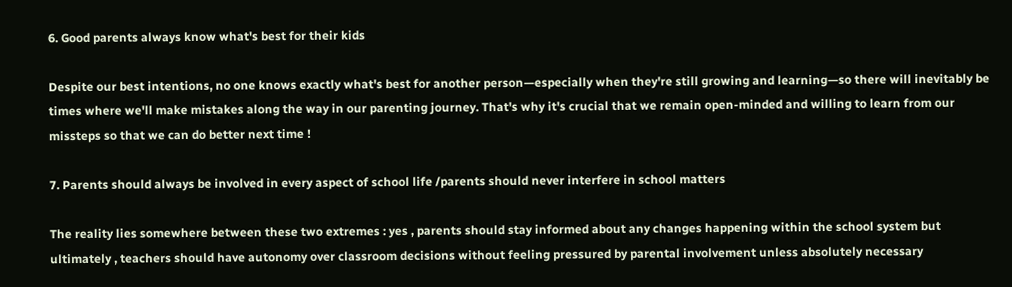6. Good parents always know what's best for their kids

Despite our best intentions, no one knows exactly what's best for another person—especially when they're still growing and learning—so there will inevitably be times where we'll make mistakes along the way in our parenting journey. That's why it's crucial that we remain open-minded and willing to learn from our missteps so that we can do better next time !

7. Parents should always be involved in every aspect of school life /parents should never interfere in school matters

The reality lies somewhere between these two extremes : yes , parents should stay informed about any changes happening within the school system but ultimately , teachers should have autonomy over classroom decisions without feeling pressured by parental involvement unless absolutely necessary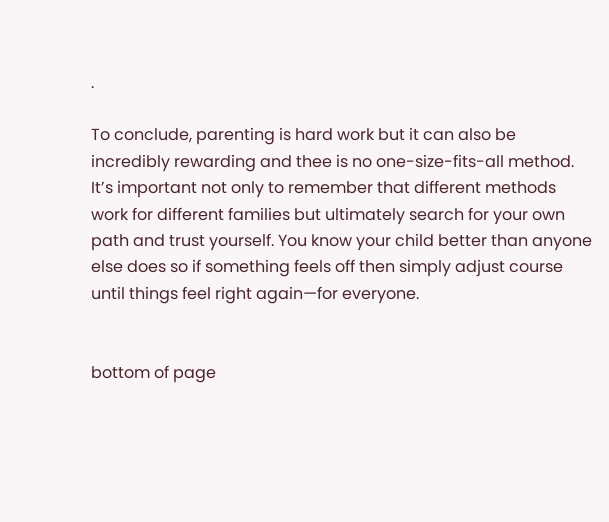.

To conclude, parenting is hard work but it can also be incredibly rewarding and thee is no one-size-fits-all method. It’s important not only to remember that different methods work for different families but ultimately search for your own path and trust yourself. You know your child better than anyone else does so if something feels off then simply adjust course until things feel right again—for everyone.


bottom of page